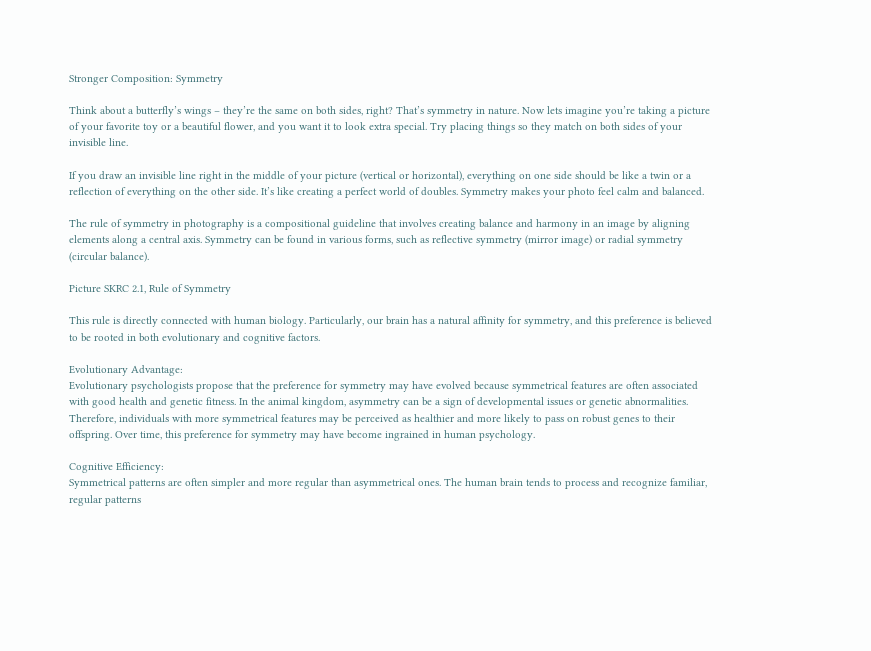Stronger Composition: Symmetry

Think about a butterfly’s wings – they’re the same on both sides, right? That’s symmetry in nature. Now lets imagine you’re taking a picture of your favorite toy or a beautiful flower, and you want it to look extra special. Try placing things so they match on both sides of your invisible line.

If you draw an invisible line right in the middle of your picture (vertical or horizontal), everything on one side should be like a twin or a reflection of everything on the other side. It’s like creating a perfect world of doubles. Symmetry makes your photo feel calm and balanced.

The rule of symmetry in photography is a compositional guideline that involves creating balance and harmony in an image by aligning elements along a central axis. Symmetry can be found in various forms, such as reflective symmetry (mirror image) or radial symmetry (circular balance).

Picture SKRC 2.1, Rule of Symmetry

This rule is directly connected with human biology. Particularly, our brain has a natural affinity for symmetry, and this preference is believed to be rooted in both evolutionary and cognitive factors.

Evolutionary Advantage:
Evolutionary psychologists propose that the preference for symmetry may have evolved because symmetrical features are often associated with good health and genetic fitness. In the animal kingdom, asymmetry can be a sign of developmental issues or genetic abnormalities. Therefore, individuals with more symmetrical features may be perceived as healthier and more likely to pass on robust genes to their offspring. Over time, this preference for symmetry may have become ingrained in human psychology.

Cognitive Efficiency:
Symmetrical patterns are often simpler and more regular than asymmetrical ones. The human brain tends to process and recognize familiar, regular patterns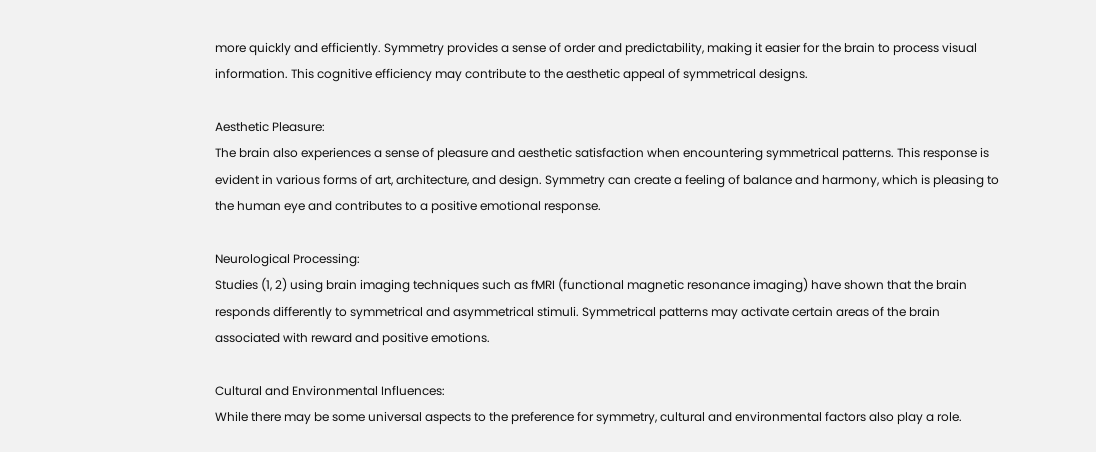more quickly and efficiently. Symmetry provides a sense of order and predictability, making it easier for the brain to process visual information. This cognitive efficiency may contribute to the aesthetic appeal of symmetrical designs.

Aesthetic Pleasure:
The brain also experiences a sense of pleasure and aesthetic satisfaction when encountering symmetrical patterns. This response is evident in various forms of art, architecture, and design. Symmetry can create a feeling of balance and harmony, which is pleasing to the human eye and contributes to a positive emotional response.

Neurological Processing:
Studies (1, 2) using brain imaging techniques such as fMRI (functional magnetic resonance imaging) have shown that the brain responds differently to symmetrical and asymmetrical stimuli. Symmetrical patterns may activate certain areas of the brain associated with reward and positive emotions.

Cultural and Environmental Influences:
While there may be some universal aspects to the preference for symmetry, cultural and environmental factors also play a role.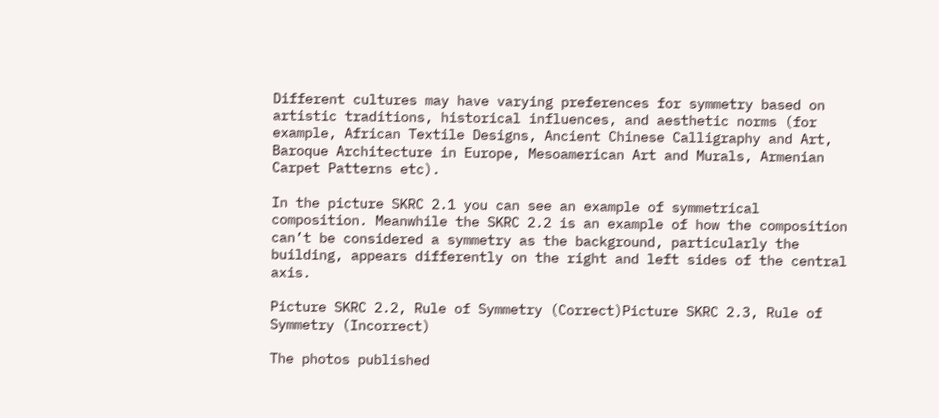Different cultures may have varying preferences for symmetry based on artistic traditions, historical influences, and aesthetic norms (for example, African Textile Designs, Ancient Chinese Calligraphy and Art, Baroque Architecture in Europe, Mesoamerican Art and Murals, Armenian Carpet Patterns etc).

In the picture SKRC 2.1 you can see an example of symmetrical composition. Meanwhile the SKRC 2.2 is an example of how the composition can’t be considered a symmetry as the background, particularly the building, appears differently on the right and left sides of the central axis.

Picture SKRC 2.2, Rule of Symmetry (Correct)Picture SKRC 2.3, Rule of Symmetry (Incorrect)

The photos published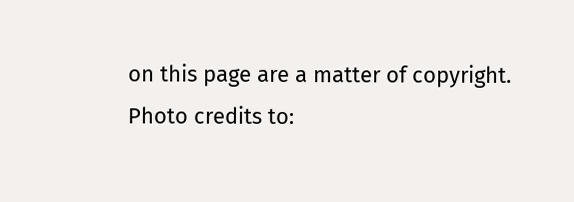on this page are a matter of copyright.
Photo credits to: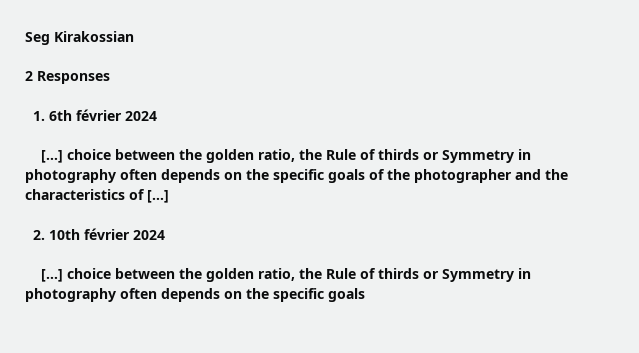Seg Kirakossian

2 Responses

  1. 6th février 2024

    […] choice between the golden ratio, the Rule of thirds or Symmetry in photography often depends on the specific goals of the photographer and the characteristics of […]

  2. 10th février 2024

    […] choice between the golden ratio, the Rule of thirds or Symmetry in photography often depends on the specific goals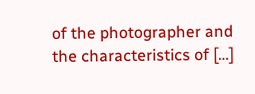of the photographer and the characteristics of […]